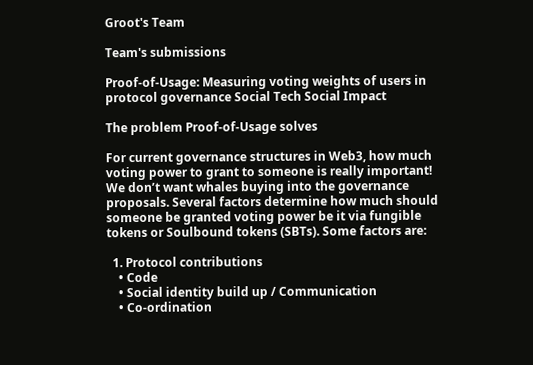Groot's Team

Team's submissions

Proof-of-Usage: Measuring voting weights of users in protocol governance Social Tech Social Impact

The problem Proof-of-Usage solves

For current governance structures in Web3, how much voting power to grant to someone is really important! We don’t want whales buying into the governance proposals. Several factors determine how much should someone be granted voting power be it via fungible tokens or Soulbound tokens (SBTs). Some factors are:

  1. Protocol contributions
    • Code
    • Social identity build up / Communication
    • Co-ordination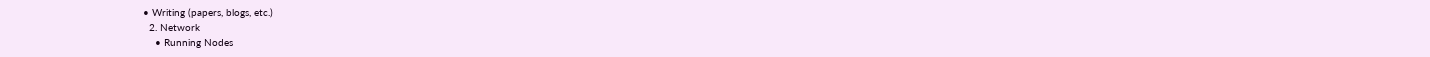• Writing (papers, blogs, etc.)
  2. Network
    • Running Nodes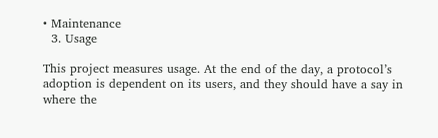• Maintenance
  3. Usage

This project measures usage. At the end of the day, a protocol’s adoption is dependent on its users, and they should have a say in where the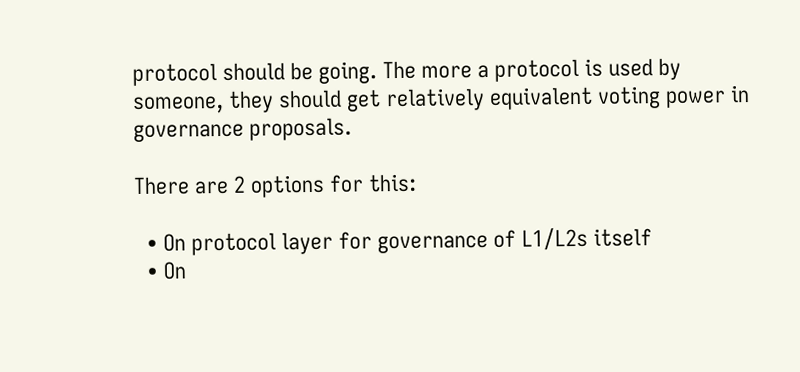protocol should be going. The more a protocol is used by someone, they should get relatively equivalent voting power in governance proposals.

There are 2 options for this:

  • On protocol layer for governance of L1/L2s itself
  • On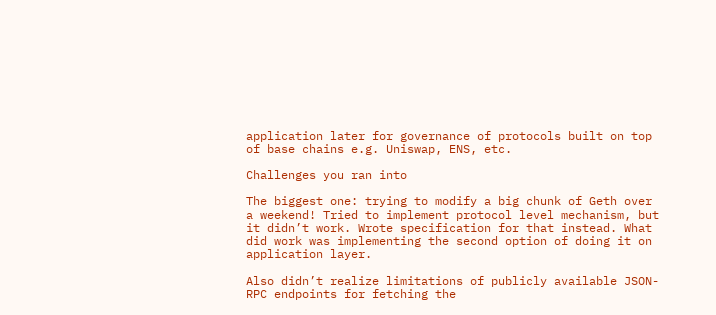application later for governance of protocols built on top of base chains e.g. Uniswap, ENS, etc.

Challenges you ran into

The biggest one: trying to modify a big chunk of Geth over a weekend! Tried to implement protocol level mechanism, but it didn’t work. Wrote specification for that instead. What did work was implementing the second option of doing it on application layer.

Also didn’t realize limitations of publicly available JSON-RPC endpoints for fetching the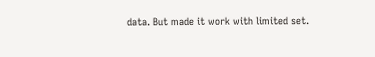data. But made it work with limited set.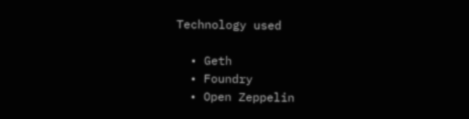Technology used

  • Geth
  • Foundry
  • Open Zeppelin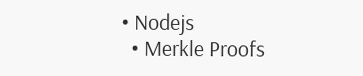• Nodejs
  • Merkle Proofs